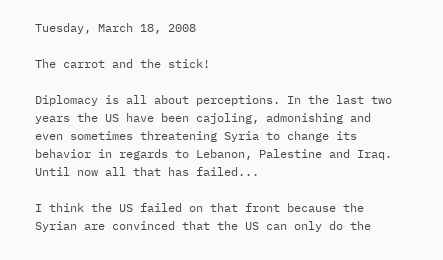Tuesday, March 18, 2008

The carrot and the stick!

Diplomacy is all about perceptions. In the last two years the US have been cajoling, admonishing and even sometimes threatening Syria to change its behavior in regards to Lebanon, Palestine and Iraq. Until now all that has failed...

I think the US failed on that front because the Syrian are convinced that the US can only do the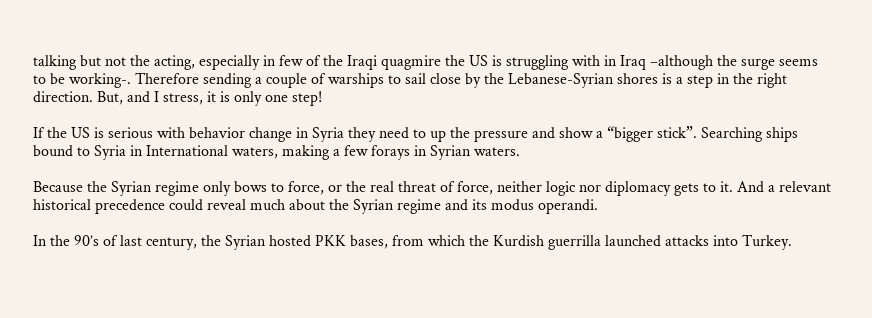talking but not the acting, especially in few of the Iraqi quagmire the US is struggling with in Iraq –although the surge seems to be working-. Therefore sending a couple of warships to sail close by the Lebanese-Syrian shores is a step in the right direction. But, and I stress, it is only one step!

If the US is serious with behavior change in Syria they need to up the pressure and show a “bigger stick”. Searching ships bound to Syria in International waters, making a few forays in Syrian waters.

Because the Syrian regime only bows to force, or the real threat of force, neither logic nor diplomacy gets to it. And a relevant historical precedence could reveal much about the Syrian regime and its modus operandi.

In the 90’s of last century, the Syrian hosted PKK bases, from which the Kurdish guerrilla launched attacks into Turkey.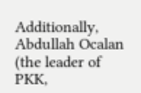Additionally, Abdullah Ocalan (the leader of PKK,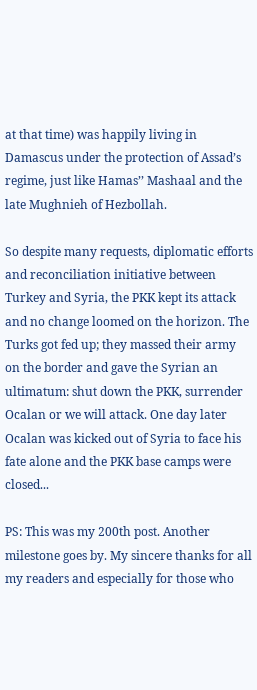at that time) was happily living in Damascus under the protection of Assad’s regime, just like Hamas’’ Mashaal and the late Mughnieh of Hezbollah.

So despite many requests, diplomatic efforts and reconciliation initiative between Turkey and Syria, the PKK kept its attack and no change loomed on the horizon. The Turks got fed up; they massed their army on the border and gave the Syrian an ultimatum: shut down the PKK, surrender Ocalan or we will attack. One day later Ocalan was kicked out of Syria to face his fate alone and the PKK base camps were closed...

PS: This was my 200th post. Another milestone goes by. My sincere thanks for all my readers and especially for those who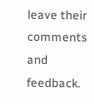leave their comments and feedback.